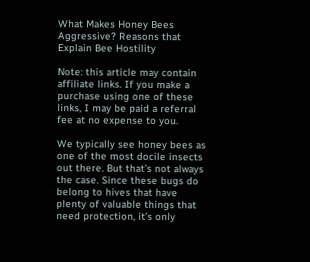What Makes Honey Bees Aggressive? Reasons that Explain Bee Hostility

Note: this article may contain affiliate links. If you make a purchase using one of these links, I may be paid a referral fee at no expense to you.

We typically see honey bees as one of the most docile insects out there. But that’s not always the case. Since these bugs do belong to hives that have plenty of valuable things that need protection, it’s only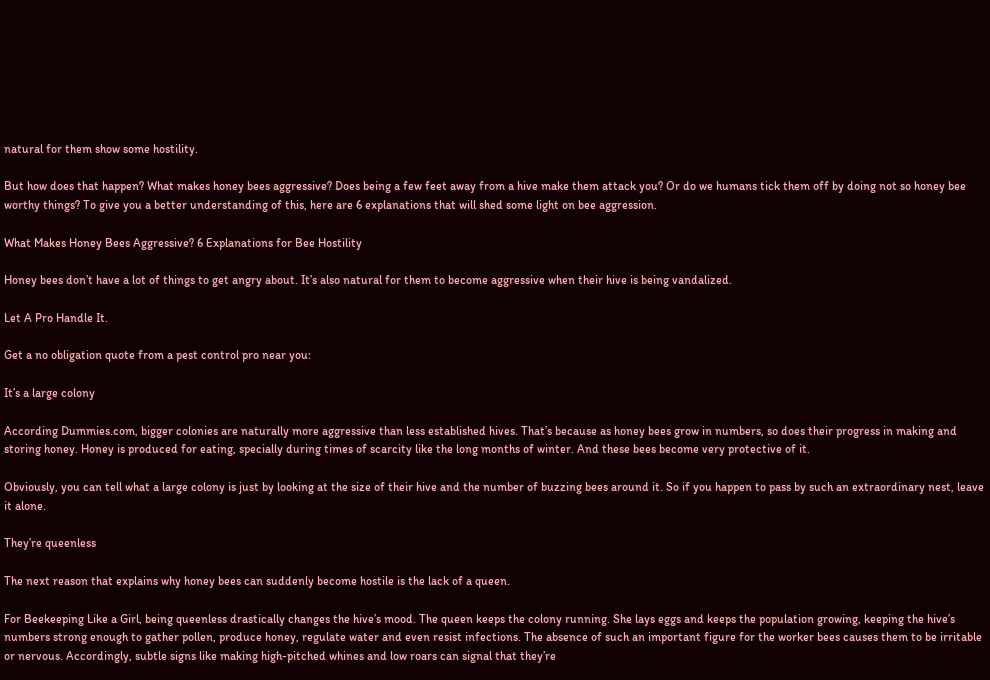natural for them show some hostility.

But how does that happen? What makes honey bees aggressive? Does being a few feet away from a hive make them attack you? Or do we humans tick them off by doing not so honey bee worthy things? To give you a better understanding of this, here are 6 explanations that will shed some light on bee aggression.

What Makes Honey Bees Aggressive? 6 Explanations for Bee Hostility

Honey bees don’t have a lot of things to get angry about. It’s also natural for them to become aggressive when their hive is being vandalized.

Let A Pro Handle It.

Get a no obligation quote from a pest control pro near you:

It’s a large colony

According Dummies.com, bigger colonies are naturally more aggressive than less established hives. That’s because as honey bees grow in numbers, so does their progress in making and storing honey. Honey is produced for eating, specially during times of scarcity like the long months of winter. And these bees become very protective of it.

Obviously, you can tell what a large colony is just by looking at the size of their hive and the number of buzzing bees around it. So if you happen to pass by such an extraordinary nest, leave it alone.

They’re queenless

The next reason that explains why honey bees can suddenly become hostile is the lack of a queen.

For Beekeeping Like a Girl, being queenless drastically changes the hive’s mood. The queen keeps the colony running. She lays eggs and keeps the population growing, keeping the hive’s numbers strong enough to gather pollen, produce honey, regulate water and even resist infections. The absence of such an important figure for the worker bees causes them to be irritable or nervous. Accordingly, subtle signs like making high-pitched whines and low roars can signal that they’re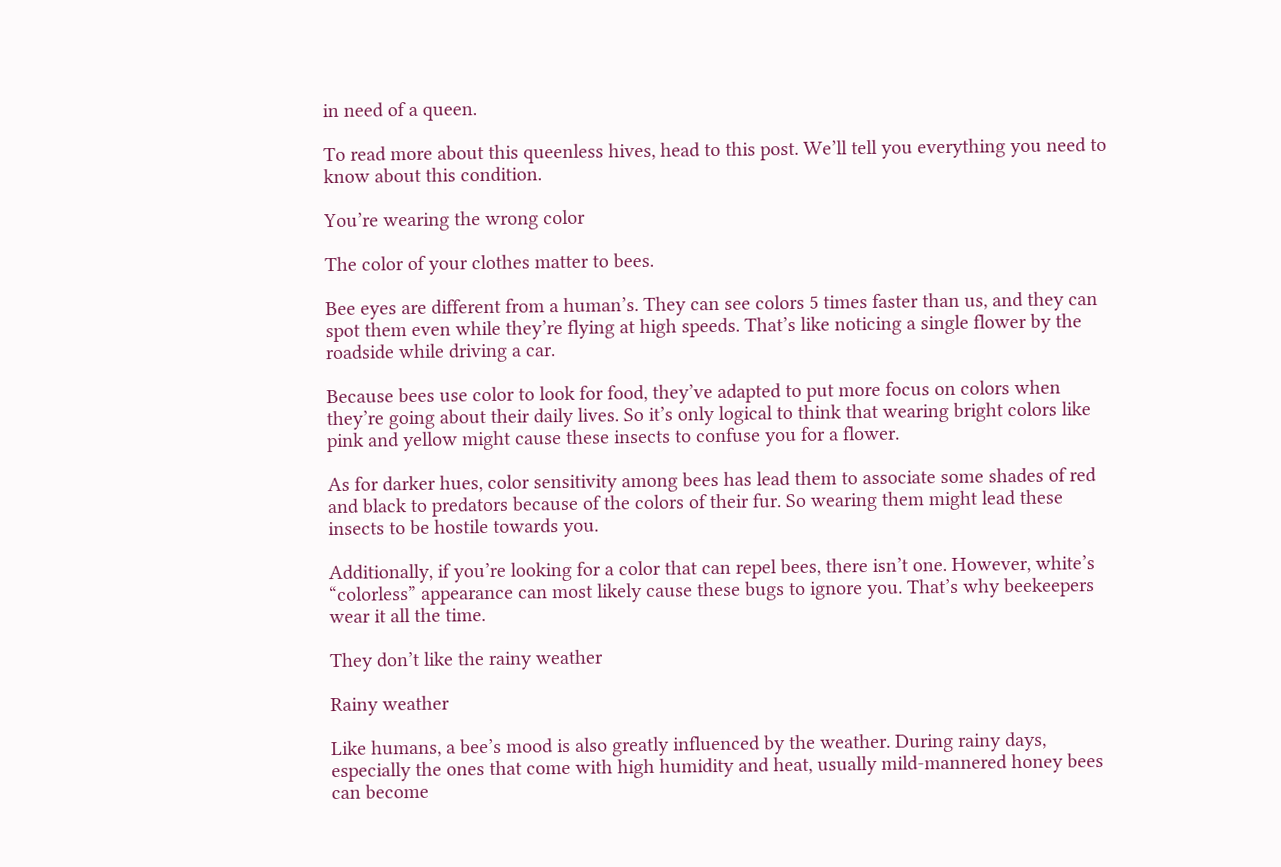in need of a queen.

To read more about this queenless hives, head to this post. We’ll tell you everything you need to know about this condition.

You’re wearing the wrong color

The color of your clothes matter to bees.

Bee eyes are different from a human’s. They can see colors 5 times faster than us, and they can spot them even while they’re flying at high speeds. That’s like noticing a single flower by the roadside while driving a car.

Because bees use color to look for food, they’ve adapted to put more focus on colors when they’re going about their daily lives. So it’s only logical to think that wearing bright colors like pink and yellow might cause these insects to confuse you for a flower.

As for darker hues, color sensitivity among bees has lead them to associate some shades of red and black to predators because of the colors of their fur. So wearing them might lead these insects to be hostile towards you.

Additionally, if you’re looking for a color that can repel bees, there isn’t one. However, white’s “colorless” appearance can most likely cause these bugs to ignore you. That’s why beekeepers wear it all the time.

They don’t like the rainy weather

Rainy weather

Like humans, a bee’s mood is also greatly influenced by the weather. During rainy days, especially the ones that come with high humidity and heat, usually mild-mannered honey bees can become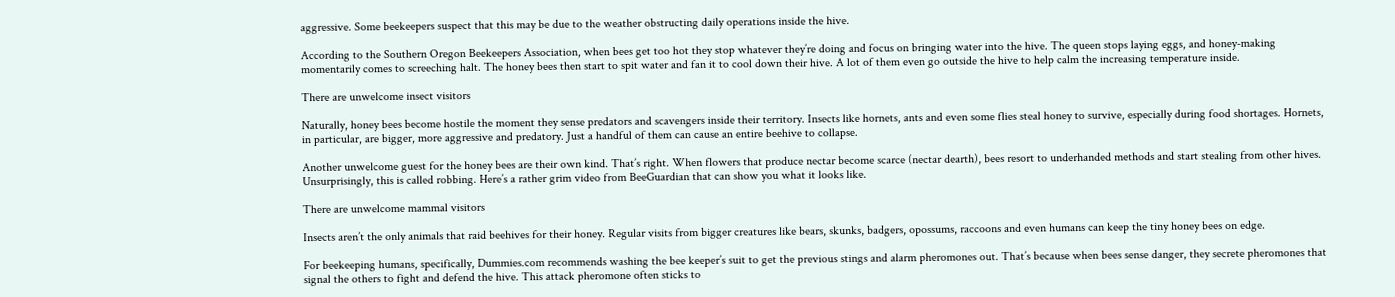aggressive. Some beekeepers suspect that this may be due to the weather obstructing daily operations inside the hive.

According to the Southern Oregon Beekeepers Association, when bees get too hot they stop whatever they’re doing and focus on bringing water into the hive. The queen stops laying eggs, and honey-making momentarily comes to screeching halt. The honey bees then start to spit water and fan it to cool down their hive. A lot of them even go outside the hive to help calm the increasing temperature inside.

There are unwelcome insect visitors

Naturally, honey bees become hostile the moment they sense predators and scavengers inside their territory. Insects like hornets, ants and even some flies steal honey to survive, especially during food shortages. Hornets, in particular, are bigger, more aggressive and predatory. Just a handful of them can cause an entire beehive to collapse.

Another unwelcome guest for the honey bees are their own kind. That’s right. When flowers that produce nectar become scarce (nectar dearth), bees resort to underhanded methods and start stealing from other hives. Unsurprisingly, this is called robbing. Here’s a rather grim video from BeeGuardian that can show you what it looks like.

There are unwelcome mammal visitors

Insects aren’t the only animals that raid beehives for their honey. Regular visits from bigger creatures like bears, skunks, badgers, opossums, raccoons and even humans can keep the tiny honey bees on edge.

For beekeeping humans, specifically, Dummies.com recommends washing the bee keeper’s suit to get the previous stings and alarm pheromones out. That’s because when bees sense danger, they secrete pheromones that signal the others to fight and defend the hive. This attack pheromone often sticks to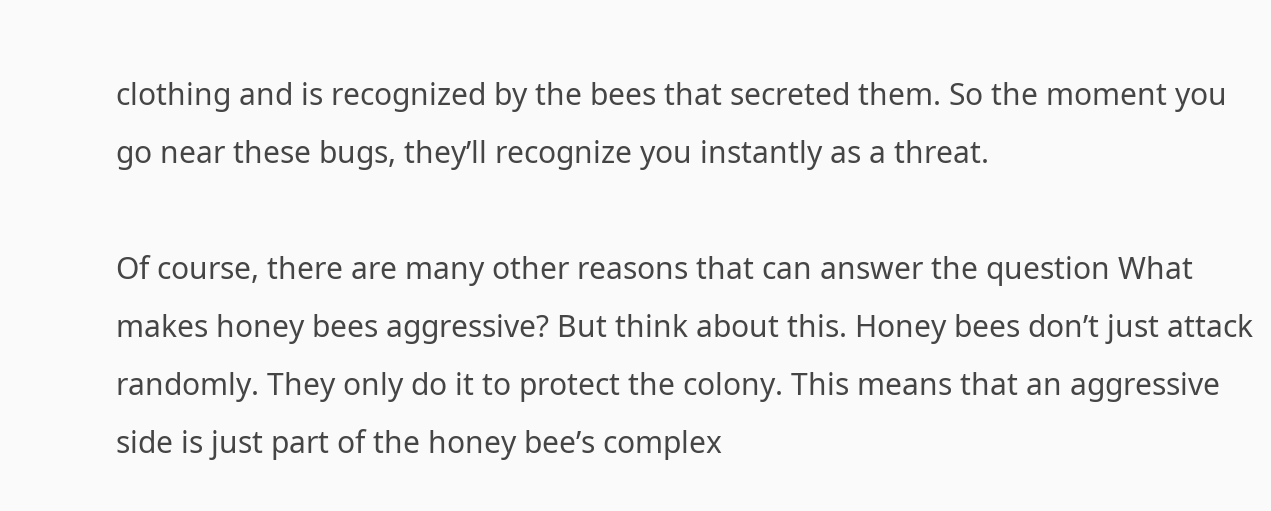clothing and is recognized by the bees that secreted them. So the moment you go near these bugs, they’ll recognize you instantly as a threat.

Of course, there are many other reasons that can answer the question What makes honey bees aggressive? But think about this. Honey bees don’t just attack randomly. They only do it to protect the colony. This means that an aggressive side is just part of the honey bee’s complex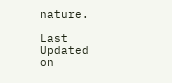nature.

Last Updated on